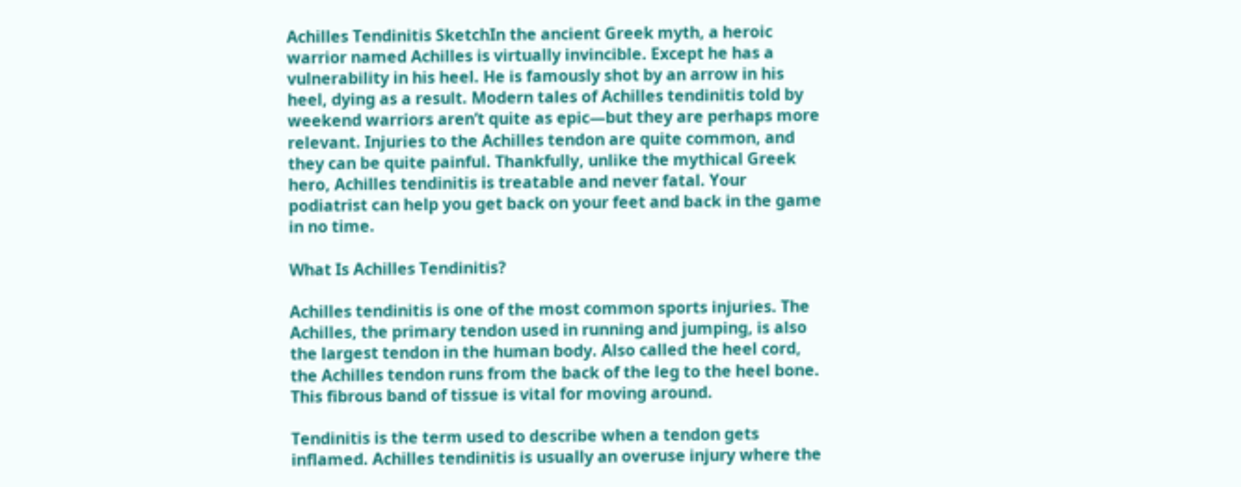Achilles Tendinitis SketchIn the ancient Greek myth, a heroic warrior named Achilles is virtually invincible. Except he has a vulnerability in his heel. He is famously shot by an arrow in his heel, dying as a result. Modern tales of Achilles tendinitis told by weekend warriors aren’t quite as epic—but they are perhaps more relevant. Injuries to the Achilles tendon are quite common, and they can be quite painful. Thankfully, unlike the mythical Greek hero, Achilles tendinitis is treatable and never fatal. Your podiatrist can help you get back on your feet and back in the game in no time.

What Is Achilles Tendinitis?

Achilles tendinitis is one of the most common sports injuries. The Achilles, the primary tendon used in running and jumping, is also the largest tendon in the human body. Also called the heel cord, the Achilles tendon runs from the back of the leg to the heel bone. This fibrous band of tissue is vital for moving around.

Tendinitis is the term used to describe when a tendon gets inflamed. Achilles tendinitis is usually an overuse injury where the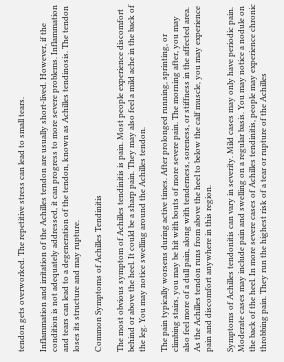tendon gets overworked. The repetitive stress can lead to small tears.

Inflammation and irritation of the Achilles tendon are usually short-lived. However, if the condition is not adequately addressed, it can progress to more severe problems. Inflammation and tears can lead to a degeneration of the tendon, known as Achilles tendinosis. The tendon loses its structure and may rupture.

Common Symptoms of Achilles Tendinitis

The most obvious symptom of Achilles tendinitis is pain. Most people experience discomfort behind or above the heel. It could be a sharp pain. They may also feel a mild ache in the back of the leg. You may notice swelling around the Achilles tendon.

The pain typically worsens during active times. After prolonged running, sprinting, or climbing stairs, you may be hit with bouts of more severe pain. The morning after, you may also feel more of a dull pain, along with tenderness, soreness, or stiffness in the affected area. As the Achilles tendon runs from above the heel to below the calf muscle, you may experience pain and discomfort anywhere in this region.

Symptoms of Achilles tendonitis can vary in severity. Mild cases may only have periodic pain. Moderate cases may include pain and swelling on a regular basis. You may notice a nodule on the back of the heel. In more severe cases of Achilles tendinitis, people may experience chronic throbbing pain. They run the highest risk of a tear or rupture of the Achilles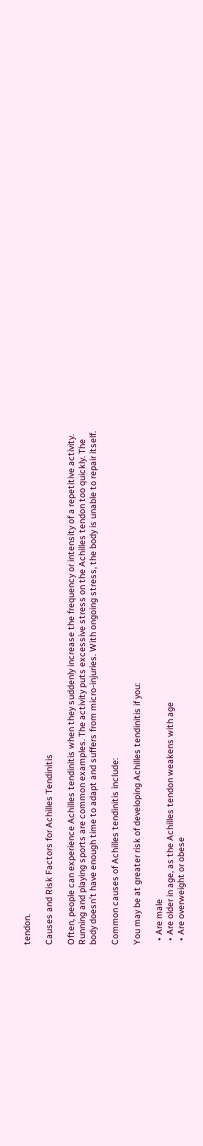tendon.

Causes and Risk Factors for Achilles Tendinitis

Often, people can experience Achilles tendinitis when they suddenly increase the frequency or intensity of a repetitive activity. Running and playing sports are common examples. The activity puts excessive stress on the Achilles tendon too quickly. The body doesn’t have enough time to adapt and suffers from micro-injuries. With ongoing stress, the body is unable to repair itself.

Common causes of Achilles tendinitis include:

You may be at greater risk of developing Achilles tendinitis if you:

  • Are male
  • Are older in age, as the Achilles tendon weakens with age
  • Are overweight or obese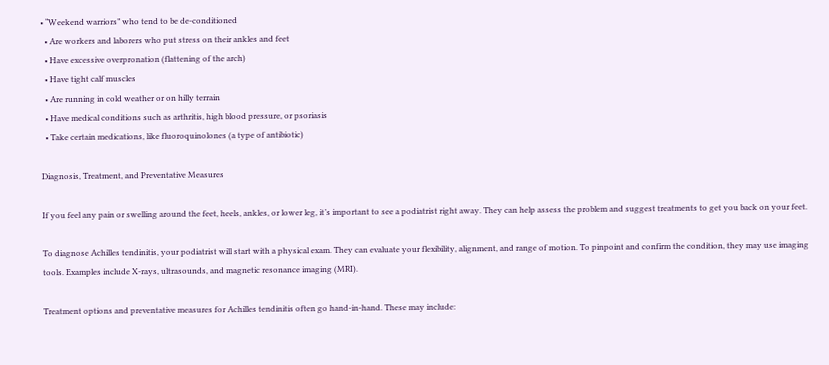• “Weekend warriors” who tend to be de-conditioned
  • Are workers and laborers who put stress on their ankles and feet
  • Have excessive overpronation (flattening of the arch)
  • Have tight calf muscles
  • Are running in cold weather or on hilly terrain
  • Have medical conditions such as arthritis, high blood pressure, or psoriasis
  • Take certain medications, like fluoroquinolones (a type of antibiotic)

Diagnosis, Treatment, and Preventative Measures

If you feel any pain or swelling around the feet, heels, ankles, or lower leg, it’s important to see a podiatrist right away. They can help assess the problem and suggest treatments to get you back on your feet.

To diagnose Achilles tendinitis, your podiatrist will start with a physical exam. They can evaluate your flexibility, alignment, and range of motion. To pinpoint and confirm the condition, they may use imaging tools. Examples include X-rays, ultrasounds, and magnetic resonance imaging (MRI).

Treatment options and preventative measures for Achilles tendinitis often go hand-in-hand. These may include: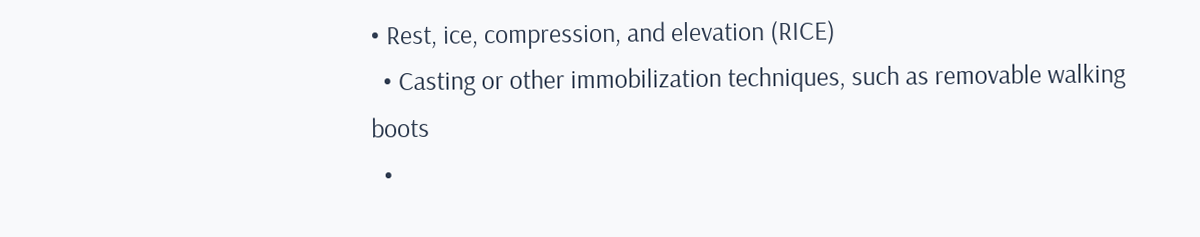• Rest, ice, compression, and elevation (RICE)
  • Casting or other immobilization techniques, such as removable walking boots
  •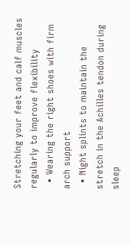Stretching your feet and calf muscles regularly to improve flexibility
  • Wearing the right shoes with firm arch support
  • Night splints to maintain the stretch in the Achilles tendon during sleep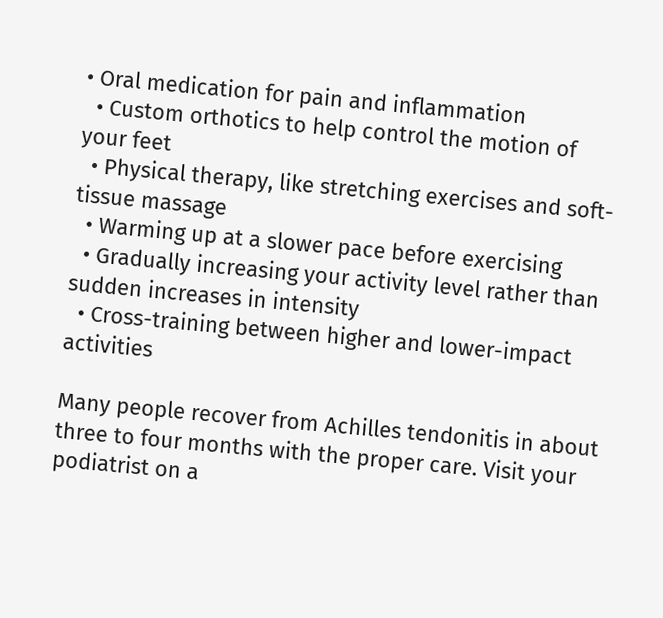• Oral medication for pain and inflammation
  • Custom orthotics to help control the motion of your feet
  • Physical therapy, like stretching exercises and soft-tissue massage
  • Warming up at a slower pace before exercising
  • Gradually increasing your activity level rather than sudden increases in intensity
  • Cross-training between higher and lower-impact activities

Many people recover from Achilles tendonitis in about three to four months with the proper care. Visit your podiatrist on a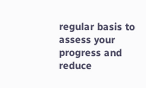regular basis to assess your progress and reduce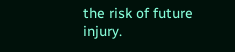the risk of future injury.